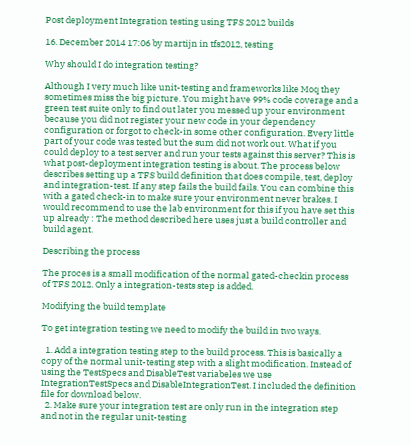Post deployment Integration testing using TFS 2012 builds

16. December 2014 17:06 by martijn in tfs2012, testing

Why should I do integration testing?

Although I very much like unit-testing and frameworks like Moq they sometimes miss the big picture. You might have 99% code coverage and a green test suite only to find out later you messed up your environment because you did not register your new code in your dependency configuration or forgot to check-in some other configuration. Every little part of your code was tested but the sum did not work out. What if you could deploy to a test server and run your tests against this server? This is what post-deployment integration testing is about. The process below describes setting up a TFS build definition that does compile, test, deploy and integration-test. If any step fails the build fails. You can combine this with a gated check-in to make sure your environment never brakes. I would recommend to use the lab environment for this if you have set this up already : The method described here uses just a build controller and build agent.

Describing the process

The proces is a small modification of the normal gated-checkin process of TFS 2012. Only a integration-tests step is added.

Modifying the build template

To get integration testing we need to modify the build in two ways.

  1. Add a integration testing step to the build process. This is basically a copy of the normal unit-testing step with a slight modification. Instead of using the TestSpecs and DisableTest variabeles we use IntegrationTestSpecs and DisableIntegrationTest. I included the definition file for download below.
  2. Make sure your integration test are only run in the integration step and not in the regular unit-testing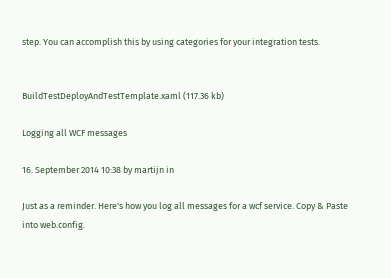step. You can accomplish this by using categories for your integration tests.


BuildTestDeployAndTestTemplate.xaml (117.36 kb)

Logging all WCF messages

16. September 2014 10:38 by martijn in

Just as a reminder. Here's how you log all messages for a wcf service. Copy & Paste into web.config.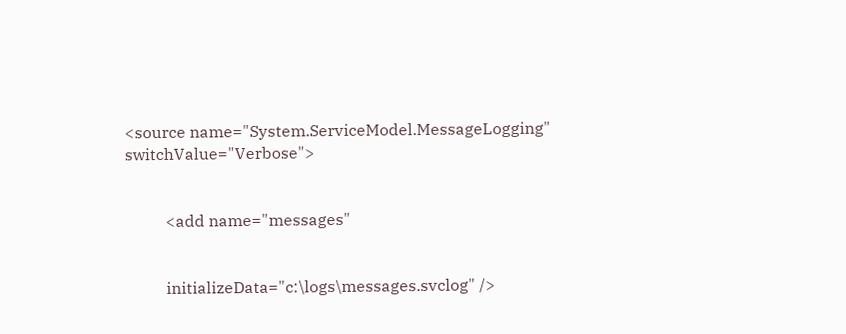<source name="System.ServiceModel.MessageLogging" switchValue="Verbose">


          <add name="messages"


          initializeData="c:\logs\messages.svclog" />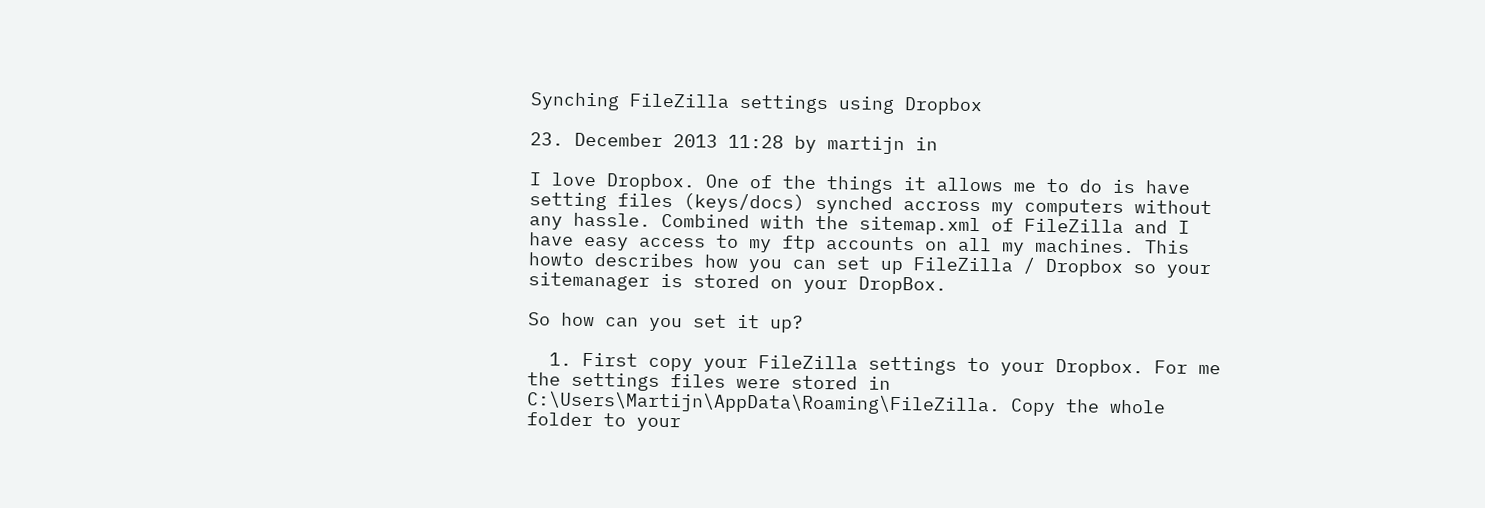Synching FileZilla settings using Dropbox

23. December 2013 11:28 by martijn in

I love Dropbox. One of the things it allows me to do is have setting files (keys/docs) synched accross my computers without any hassle. Combined with the sitemap.xml of FileZilla and I have easy access to my ftp accounts on all my machines. This howto describes how you can set up FileZilla / Dropbox so your sitemanager is stored on your DropBox.

So how can you set it up?

  1. First copy your FileZilla settings to your Dropbox. For me the settings files were stored in C:\Users\Martijn\AppData\Roaming\FileZilla. Copy the whole folder to your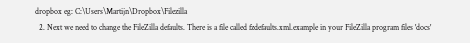dropbox eg: C:\Users\Martijn\Dropbox\Filezilla
  2. Next we need to change the FileZilla defaults. There is a file called fzdefaults.xml.example in your FileZilla program files 'docs'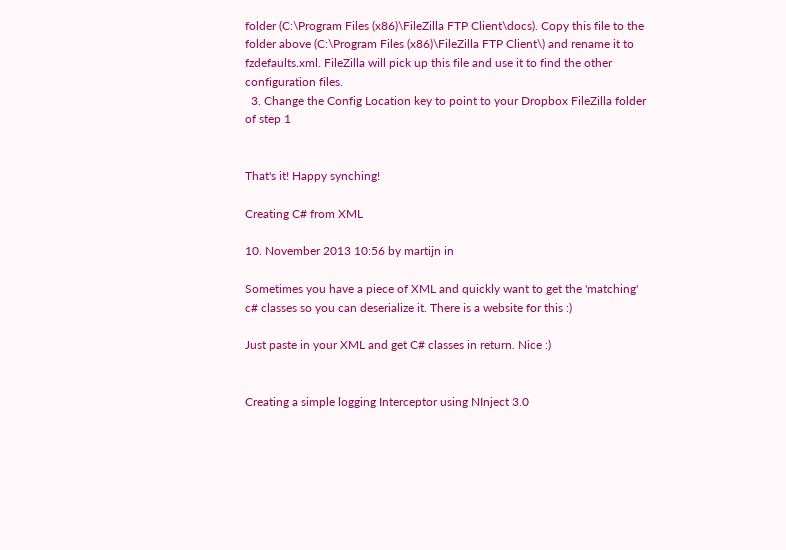folder (C:\Program Files (x86)\FileZilla FTP Client\docs). Copy this file to the folder above (C:\Program Files (x86)\FileZilla FTP Client\) and rename it to fzdefaults.xml. FileZilla will pick up this file and use it to find the other configuration files.
  3. Change the Config Location key to point to your Dropbox FileZilla folder of step 1


That's it! Happy synching!

Creating C# from XML

10. November 2013 10:56 by martijn in

Sometimes you have a piece of XML and quickly want to get the 'matching' c# classes so you can deserialize it. There is a website for this :)

Just paste in your XML and get C# classes in return. Nice :)


Creating a simple logging Interceptor using NInject 3.0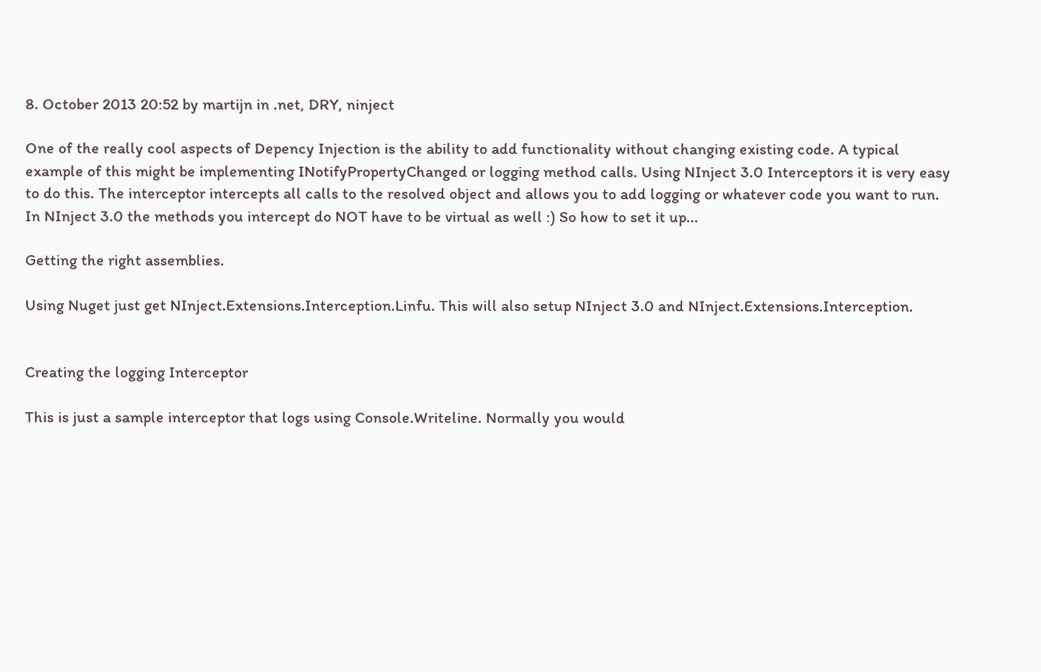8. October 2013 20:52 by martijn in .net, DRY, ninject

One of the really cool aspects of Depency Injection is the ability to add functionality without changing existing code. A typical example of this might be implementing INotifyPropertyChanged or logging method calls. Using NInject 3.0 Interceptors it is very easy to do this. The interceptor intercepts all calls to the resolved object and allows you to add logging or whatever code you want to run. In NInject 3.0 the methods you intercept do NOT have to be virtual as well :) So how to set it up...

Getting the right assemblies.

Using Nuget just get NInject.Extensions.Interception.Linfu. This will also setup NInject 3.0 and NInject.Extensions.Interception.


Creating the logging Interceptor

This is just a sample interceptor that logs using Console.Writeline. Normally you would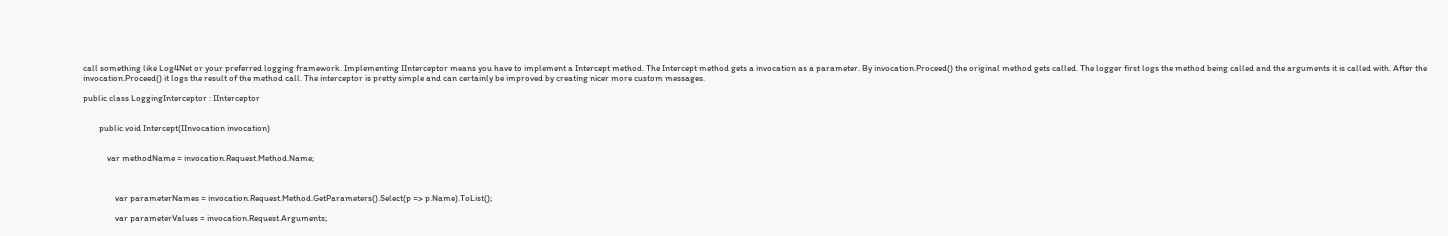call something like Log4Net or your preferred logging framework. Implementing IInterceptor means you have to implement a Intercept method. The Intercept method gets a invocation as a parameter. By invocation.Proceed() the original method gets called. The logger first logs the method being called and the arguments it is called with. After the invocation.Proceed() it logs the result of the method call. The interceptor is pretty simple and can certainly be improved by creating nicer more custom messages.

public class LoggingInterceptor : IInterceptor


        public void Intercept(IInvocation invocation)


            var methodName = invocation.Request.Method.Name;



                var parameterNames = invocation.Request.Method.GetParameters().Select(p => p.Name).ToList();

                var parameterValues = invocation.Request.Arguments;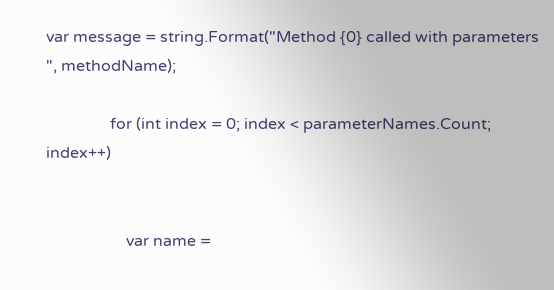var message = string.Format("Method {0} called with parameters ", methodName);

                for (int index = 0; index < parameterNames.Count; index++)


                    var name =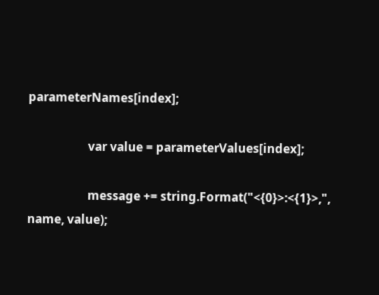parameterNames[index];

                    var value = parameterValues[index];

                    message += string.Format("<{0}>:<{1}>,", name, value);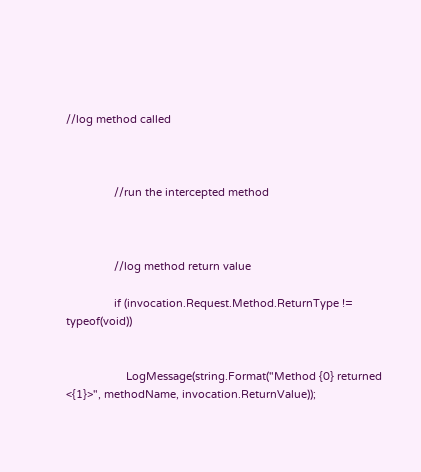//log method called



                //run the intercepted method



                //log method return value

                if (invocation.Request.Method.ReturnType != typeof(void))


                    LogMessage(string.Format("Method {0} returned <{1}>", methodName, invocation.ReturnValue));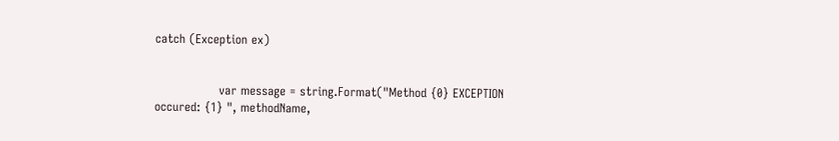catch (Exception ex)


                var message = string.Format("Method {0} EXCEPTION occured: {1} ", methodName,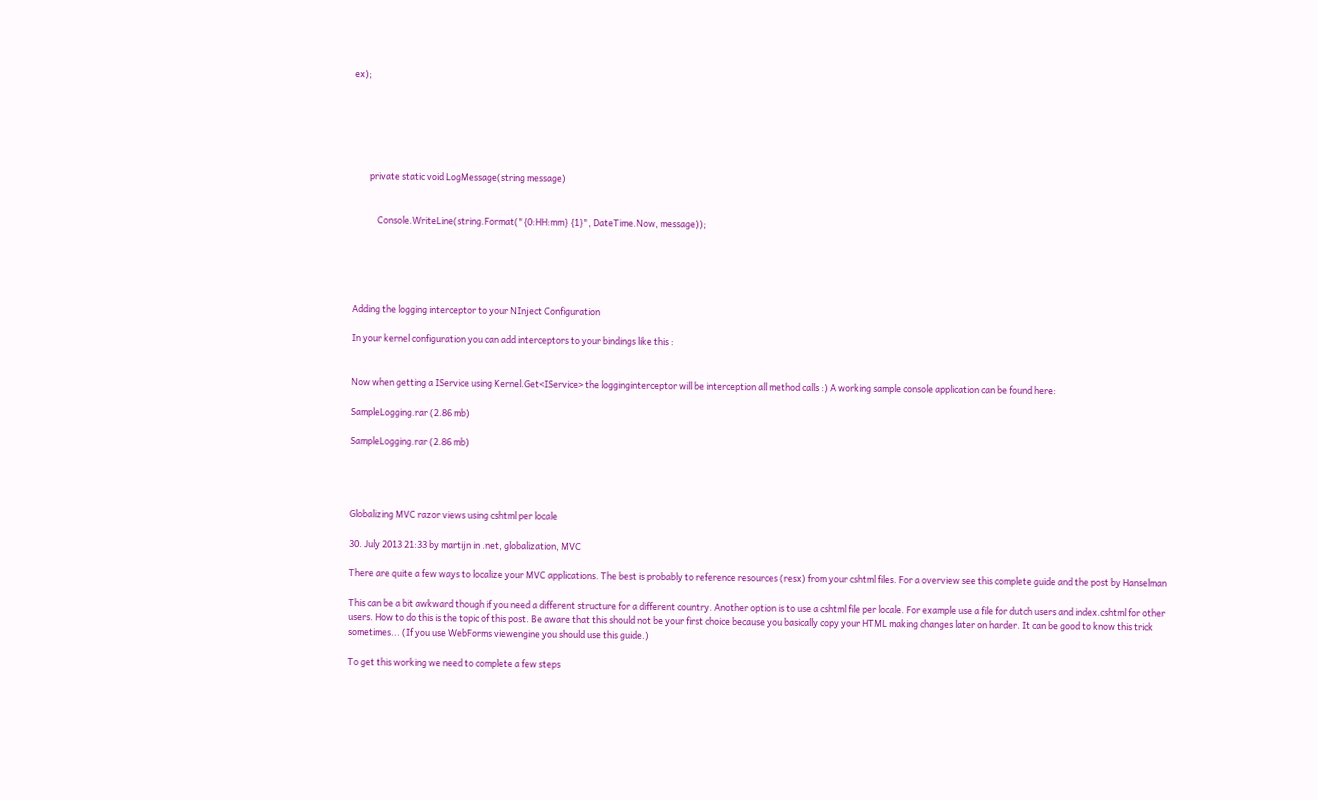ex);






        private static void LogMessage(string message)


            Console.WriteLine(string.Format("{0:HH:mm} {1}", DateTime.Now, message));





Adding the logging interceptor to your NInject Configuration

In your kernel configuration you can add interceptors to your bindings like this :


Now when getting a IService using Kernel.Get<IService> the logginginterceptor will be interception all method calls :) A working sample console application can be found here:

SampleLogging.rar (2.86 mb)

SampleLogging.rar (2.86 mb)




Globalizing MVC razor views using cshtml per locale

30. July 2013 21:33 by martijn in .net, globalization, MVC

There are quite a few ways to localize your MVC applications. The best is probably to reference resources (resx) from your cshtml files. For a overview see this complete guide and the post by Hanselman

This can be a bit awkward though if you need a different structure for a different country. Another option is to use a cshtml file per locale. For example use a file for dutch users and index.cshtml for other users. How to do this is the topic of this post. Be aware that this should not be your first choice because you basically copy your HTML making changes later on harder. It can be good to know this trick sometimes... (If you use WebForms viewengine you should use this guide.)

To get this working we need to complete a few steps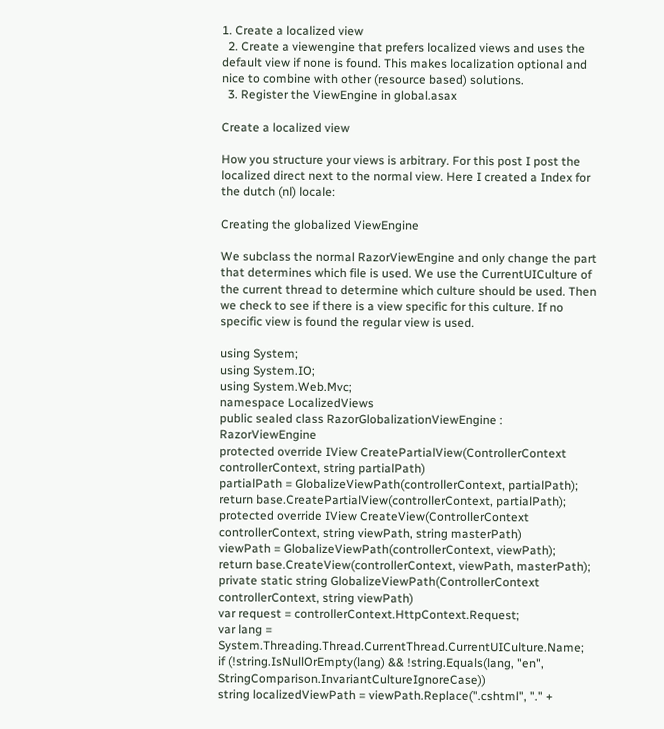1. Create a localized view
  2. Create a viewengine that prefers localized views and uses the default view if none is found. This makes localization optional and nice to combine with other (resource based) solutions.
  3. Register the ViewEngine in global.asax

Create a localized view

How you structure your views is arbitrary. For this post I post the localized direct next to the normal view. Here I created a Index for the dutch (nl) locale:

Creating the globalized ViewEngine

We subclass the normal RazorViewEngine and only change the part that determines which file is used. We use the CurrentUICulture of the current thread to determine which culture should be used. Then we check to see if there is a view specific for this culture. If no specific view is found the regular view is used.

using System;
using System.IO;
using System.Web.Mvc;
namespace LocalizedViews
public sealed class RazorGlobalizationViewEngine : RazorViewEngine
protected override IView CreatePartialView(ControllerContext controllerContext, string partialPath)
partialPath = GlobalizeViewPath(controllerContext, partialPath);
return base.CreatePartialView(controllerContext, partialPath);
protected override IView CreateView(ControllerContext controllerContext, string viewPath, string masterPath)
viewPath = GlobalizeViewPath(controllerContext, viewPath);
return base.CreateView(controllerContext, viewPath, masterPath);
private static string GlobalizeViewPath(ControllerContext controllerContext, string viewPath)
var request = controllerContext.HttpContext.Request;
var lang = System.Threading.Thread.CurrentThread.CurrentUICulture.Name;
if (!string.IsNullOrEmpty(lang) && !string.Equals(lang, "en", StringComparison.InvariantCultureIgnoreCase))
string localizedViewPath = viewPath.Replace(".cshtml", "." +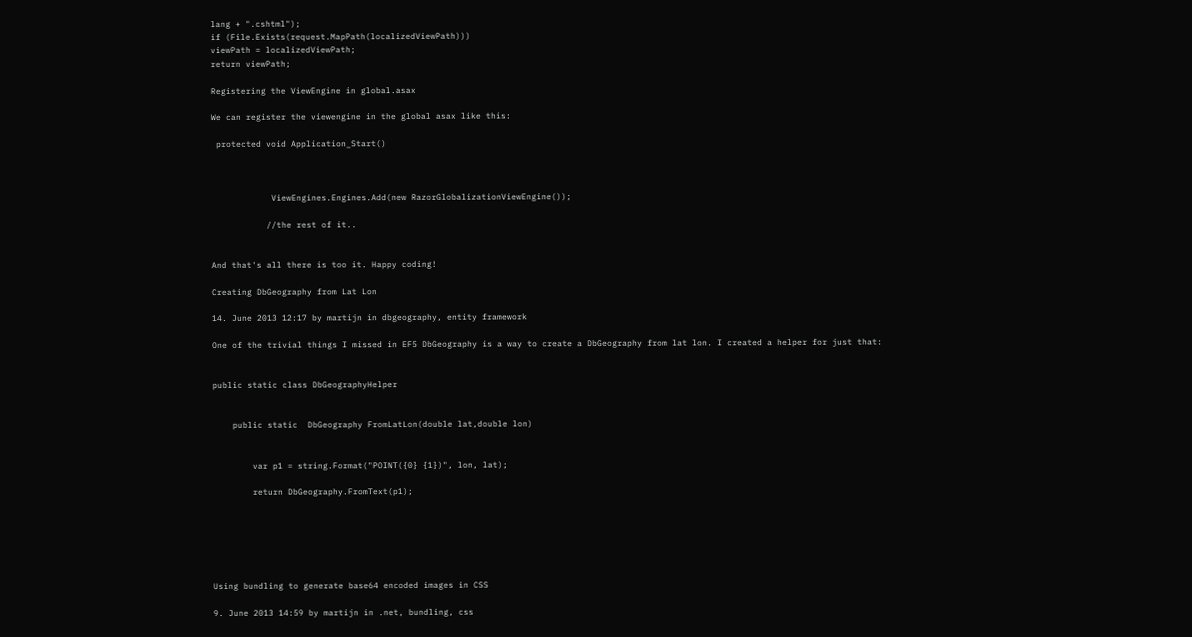lang + ".cshtml");
if (File.Exists(request.MapPath(localizedViewPath)))
viewPath = localizedViewPath;
return viewPath;

Registering the ViewEngine in global.asax

We can register the viewengine in the global asax like this:

 protected void Application_Start()



            ViewEngines.Engines.Add(new RazorGlobalizationViewEngine());

           //the rest of it..


And that's all there is too it. Happy coding!

Creating DbGeography from Lat Lon

14. June 2013 12:17 by martijn in dbgeography, entity framework

One of the trivial things I missed in EF5 DbGeography is a way to create a DbGeography from lat lon. I created a helper for just that:


public static class DbGeographyHelper


    public static  DbGeography FromLatLon(double lat,double lon)


        var p1 = string.Format("POINT({0} {1})", lon, lat);

        return DbGeography.FromText(p1);






Using bundling to generate base64 encoded images in CSS

9. June 2013 14:59 by martijn in .net, bundling, css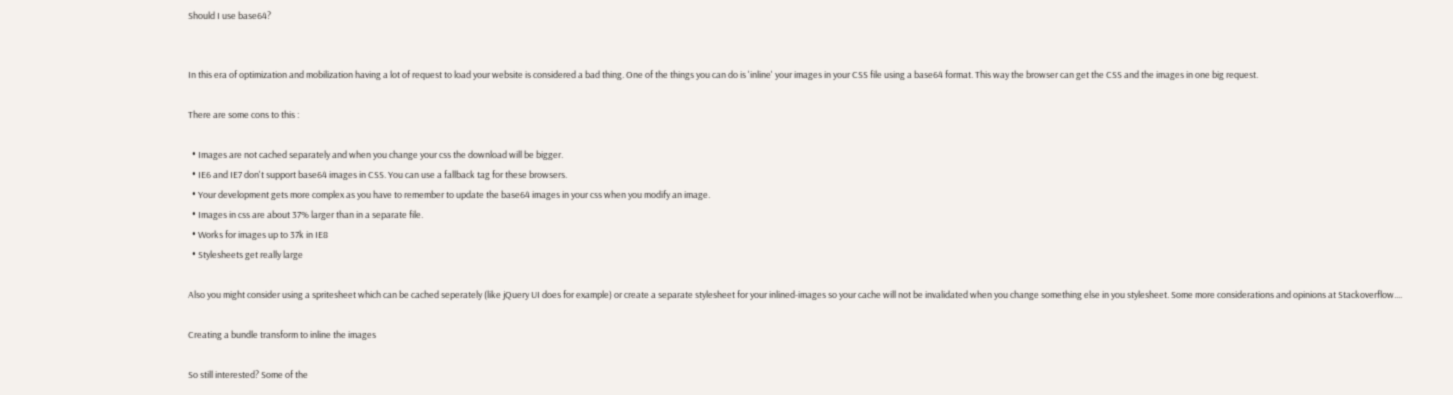Should I use base64?


In this era of optimization and mobilization having a lot of request to load your website is considered a bad thing. One of the things you can do is 'inline' your images in your CSS file using a base64 format. This way the browser can get the CSS and the images in one big request.

There are some cons to this :

  • Images are not cached separately and when you change your css the download will be bigger.
  • IE6 and IE7 don't support base64 images in CSS. You can use a fallback tag for these browsers.
  • Your development gets more complex as you have to remember to update the base64 images in your css when you modify an image.
  • Images in css are about 37% larger than in a separate file.
  • Works for images up to 37k in IE8
  • Stylesheets get really large

Also you might consider using a spritesheet which can be cached seperately (like jQuery UI does for example) or create a separate stylesheet for your inlined-images so your cache will not be invalidated when you change something else in you stylesheet. Some more considerations and opinions at Stackoverflow....

Creating a bundle transform to inline the images

So still interested? Some of the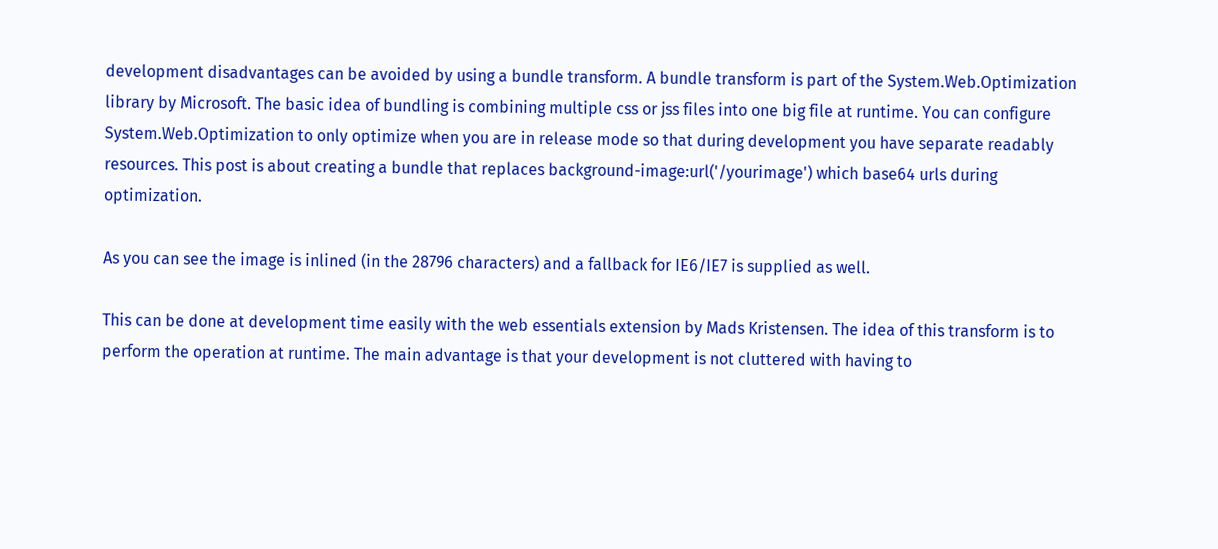development disadvantages can be avoided by using a bundle transform. A bundle transform is part of the System.Web.Optimization library by Microsoft. The basic idea of bundling is combining multiple css or jss files into one big file at runtime. You can configure System.Web.Optimization to only optimize when you are in release mode so that during development you have separate readably resources. This post is about creating a bundle that replaces background-image:url('/yourimage') which base64 urls during optimization.

As you can see the image is inlined (in the 28796 characters) and a fallback for IE6/IE7 is supplied as well.

This can be done at development time easily with the web essentials extension by Mads Kristensen. The idea of this transform is to perform the operation at runtime. The main advantage is that your development is not cluttered with having to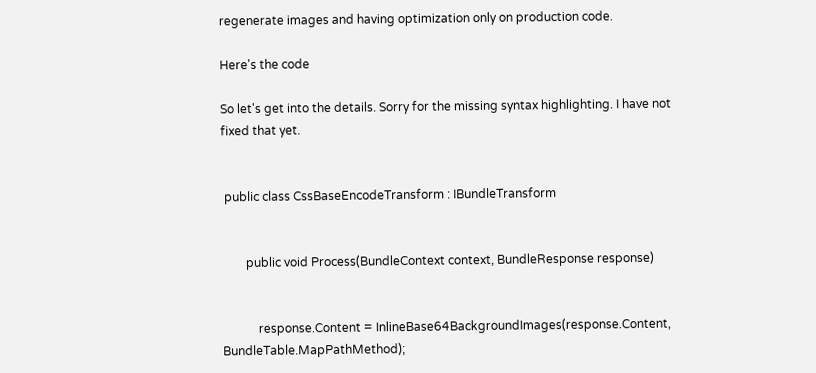regenerate images and having optimization only on production code.

Here's the code

So let's get into the details. Sorry for the missing syntax highlighting. I have not fixed that yet.


 public class CssBaseEncodeTransform : IBundleTransform


        public void Process(BundleContext context, BundleResponse response)


            response.Content = InlineBase64BackgroundImages(response.Content, BundleTable.MapPathMethod);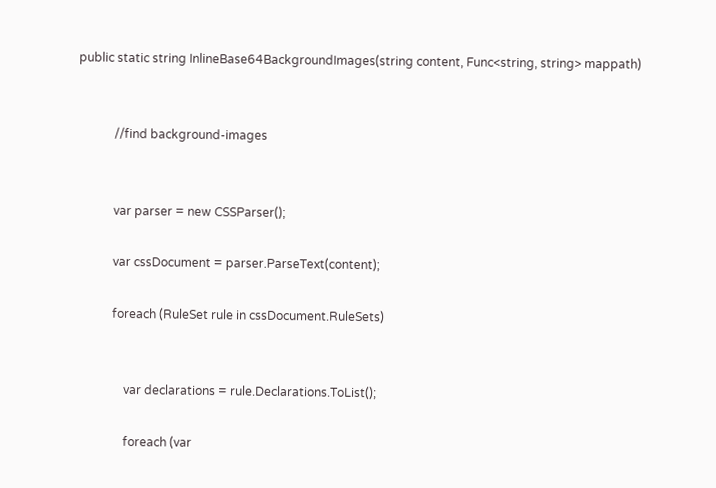public static string InlineBase64BackgroundImages(string content, Func<string, string> mappath)


            //find background-images


            var parser = new CSSParser();

            var cssDocument = parser.ParseText(content);

            foreach (RuleSet rule in cssDocument.RuleSets)


                var declarations = rule.Declarations.ToList();

                foreach (var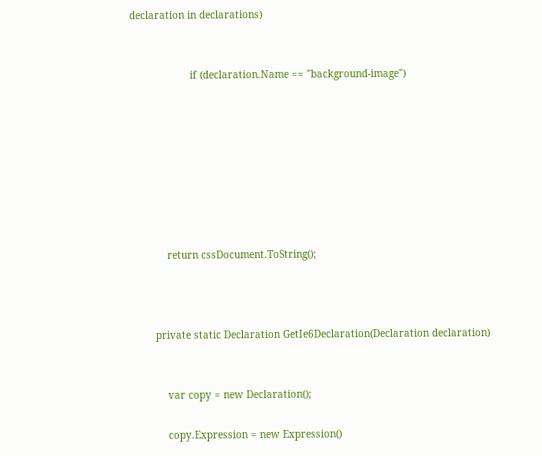declaration in declarations)


                    if (declaration.Name == "background-image")








            return cssDocument.ToString();



        private static Declaration GetIe6Declaration(Declaration declaration)


            var copy = new Declaration();

            copy.Expression = new Expression()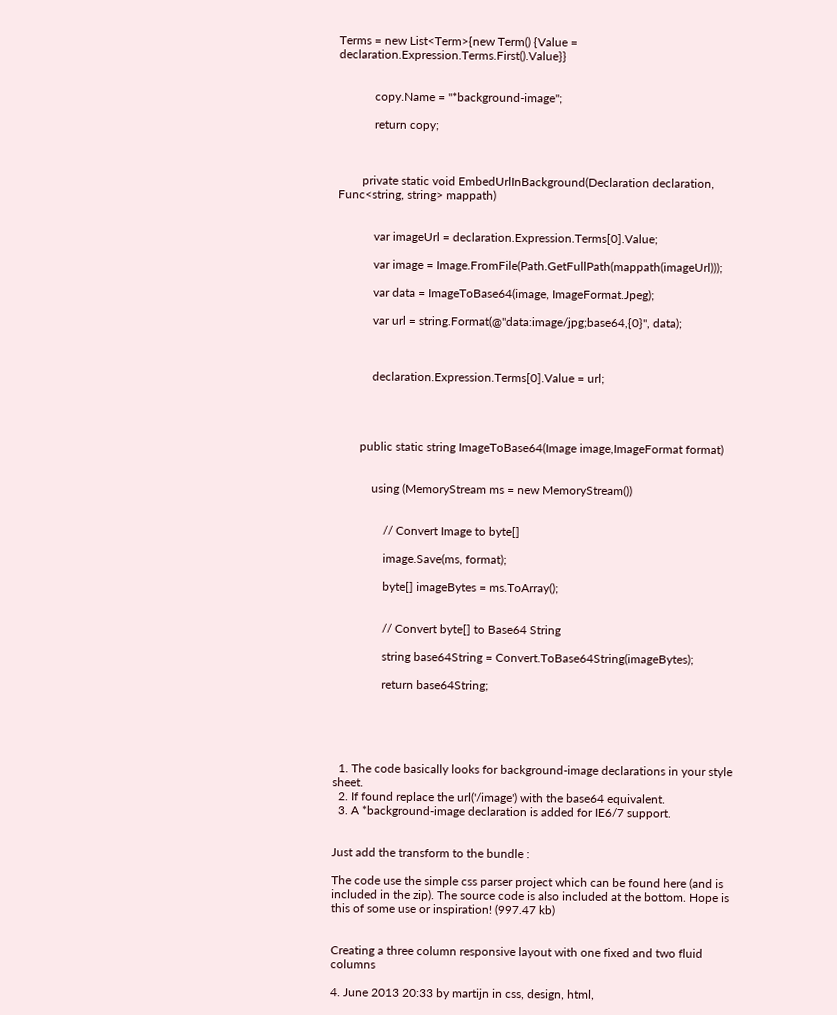Terms = new List<Term>{new Term() {Value = declaration.Expression.Terms.First().Value}}


            copy.Name = "*background-image";

            return copy;



        private static void EmbedUrlInBackground(Declaration declaration, Func<string, string> mappath)


            var imageUrl = declaration.Expression.Terms[0].Value;

            var image = Image.FromFile(Path.GetFullPath(mappath(imageUrl)));

            var data = ImageToBase64(image, ImageFormat.Jpeg);

            var url = string.Format(@"data:image/jpg;base64,{0}", data);



            declaration.Expression.Terms[0].Value = url;




        public static string ImageToBase64(Image image,ImageFormat format)


            using (MemoryStream ms = new MemoryStream())


                // Convert Image to byte[]

                image.Save(ms, format);

                byte[] imageBytes = ms.ToArray();


                // Convert byte[] to Base64 String

                string base64String = Convert.ToBase64String(imageBytes);

                return base64String;





  1. The code basically looks for background-image declarations in your style sheet.
  2. If found replace the url('/image') with the base64 equivalent.
  3. A *background-image declaration is added for IE6/7 support.


Just add the transform to the bundle :

The code use the simple css parser project which can be found here (and is included in the zip). The source code is also included at the bottom. Hope is this of some use or inspiration! (997.47 kb)


Creating a three column responsive layout with one fixed and two fluid columns

4. June 2013 20:33 by martijn in css, design, html,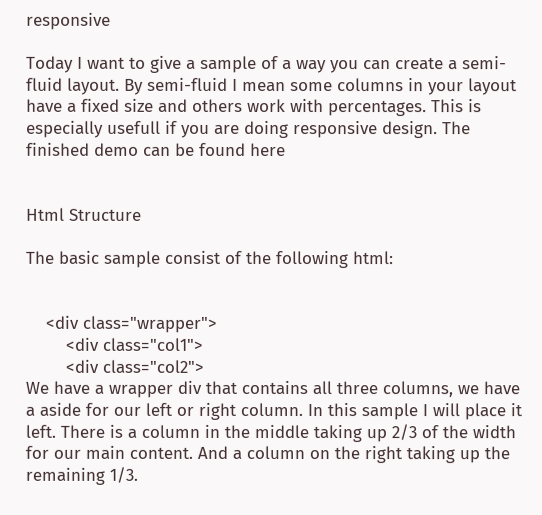responsive

Today I want to give a sample of a way you can create a semi-fluid layout. By semi-fluid I mean some columns in your layout have a fixed size and others work with percentages. This is especially usefull if you are doing responsive design. The finished demo can be found here


Html Structure

The basic sample consist of the following html:


    <div class="wrapper">
        <div class="col1">
        <div class="col2">
We have a wrapper div that contains all three columns, we have a aside for our left or right column. In this sample I will place it left. There is a column in the middle taking up 2/3 of the width for our main content. And a column on the right taking up the remaining 1/3.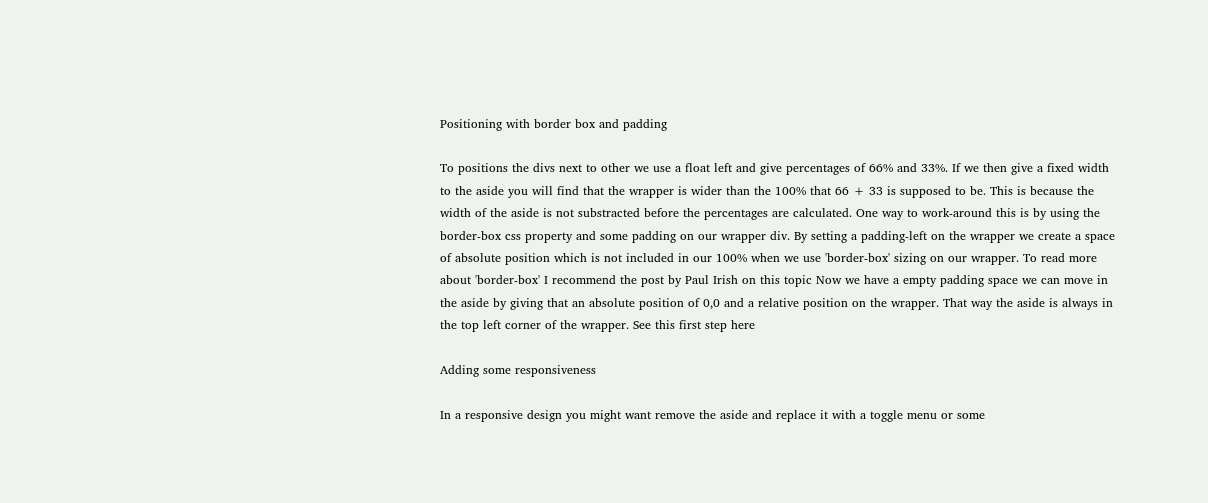Positioning with border box and padding

To positions the divs next to other we use a float left and give percentages of 66% and 33%. If we then give a fixed width to the aside you will find that the wrapper is wider than the 100% that 66 + 33 is supposed to be. This is because the width of the aside is not substracted before the percentages are calculated. One way to work-around this is by using the border-box css property and some padding on our wrapper div. By setting a padding-left on the wrapper we create a space of absolute position which is not included in our 100% when we use 'border-box' sizing on our wrapper. To read more about 'border-box' I recommend the post by Paul Irish on this topic Now we have a empty padding space we can move in the aside by giving that an absolute position of 0,0 and a relative position on the wrapper. That way the aside is always in the top left corner of the wrapper. See this first step here

Adding some responsiveness

In a responsive design you might want remove the aside and replace it with a toggle menu or some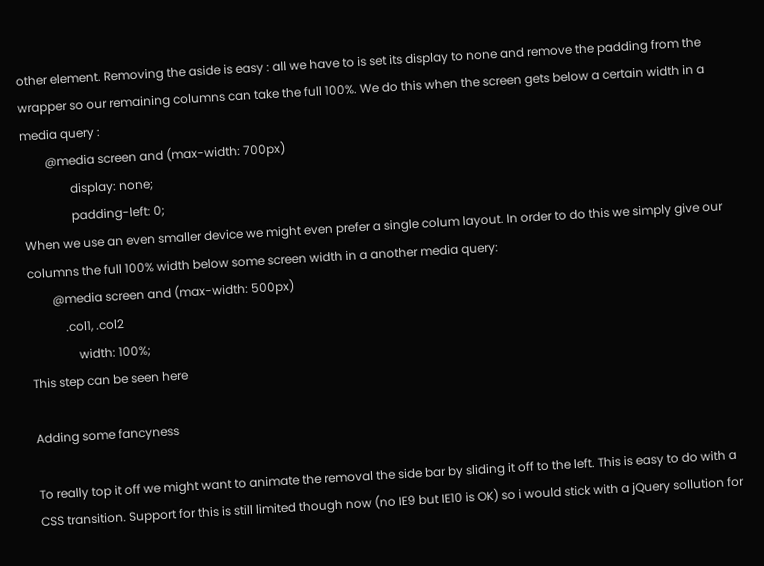other element. Removing the aside is easy : all we have to is set its display to none and remove the padding from the wrapper so our remaining columns can take the full 100%. We do this when the screen gets below a certain width in a media query :
        @media screen and (max-width: 700px)
                display: none;
                padding-left: 0;
When we use an even smaller device we might even prefer a single colum layout. In order to do this we simply give our columns the full 100% width below some screen width in a another media query:
        @media screen and (max-width: 500px)
            .col1, .col2
                width: 100%;
This step can be seen here

Adding some fancyness

To really top it off we might want to animate the removal the side bar by sliding it off to the left. This is easy to do with a CSS transition. Support for this is still limited though now (no IE9 but IE10 is OK) so i would stick with a jQuery sollution for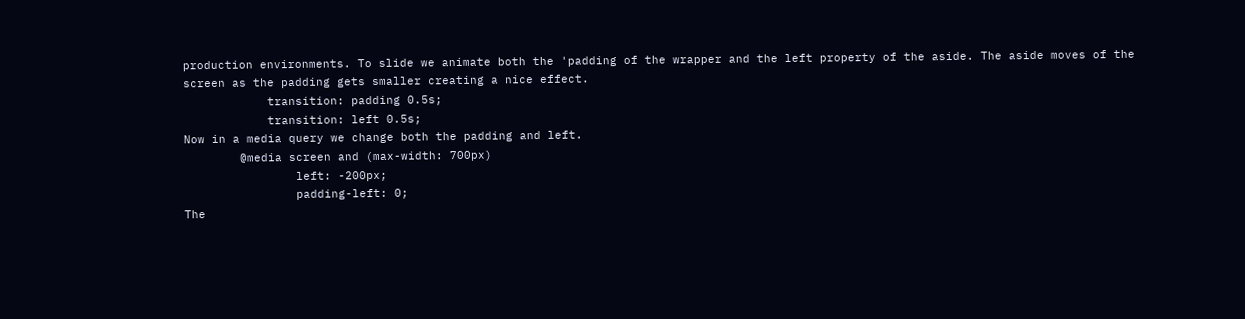production environments. To slide we animate both the 'padding of the wrapper and the left property of the aside. The aside moves of the screen as the padding gets smaller creating a nice effect.
            transition: padding 0.5s;
            transition: left 0.5s;
Now in a media query we change both the padding and left.
        @media screen and (max-width: 700px)
                left: -200px;
                padding-left: 0;
The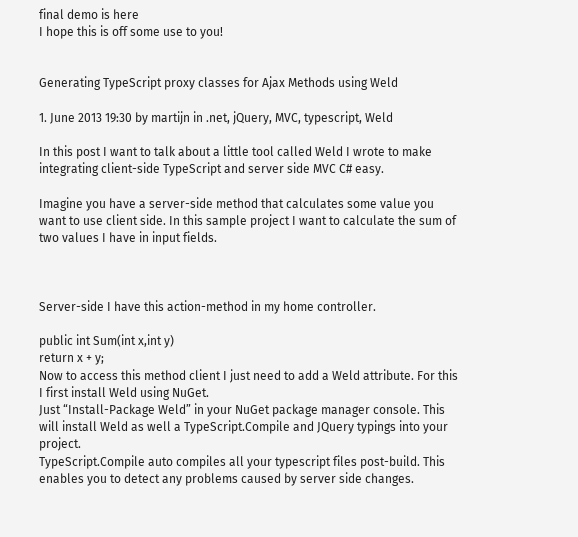final demo is here
I hope this is off some use to you!


Generating TypeScript proxy classes for Ajax Methods using Weld

1. June 2013 19:30 by martijn in .net, jQuery, MVC, typescript, Weld

In this post I want to talk about a little tool called Weld I wrote to make integrating client-side TypeScript and server side MVC C# easy.

Imagine you have a server-side method that calculates some value you want to use client side. In this sample project I want to calculate the sum of two values I have in input fields.



Server-side I have this action-method in my home controller.

public int Sum(int x,int y)
return x + y;
Now to access this method client I just need to add a Weld attribute. For this I first install Weld using NuGet.
Just “Install-Package Weld” in your NuGet package manager console. This will install Weld as well a TypeScript.Compile and JQuery typings into your project.
TypeScript.Compile auto compiles all your typescript files post-build. This enables you to detect any problems caused by server side changes.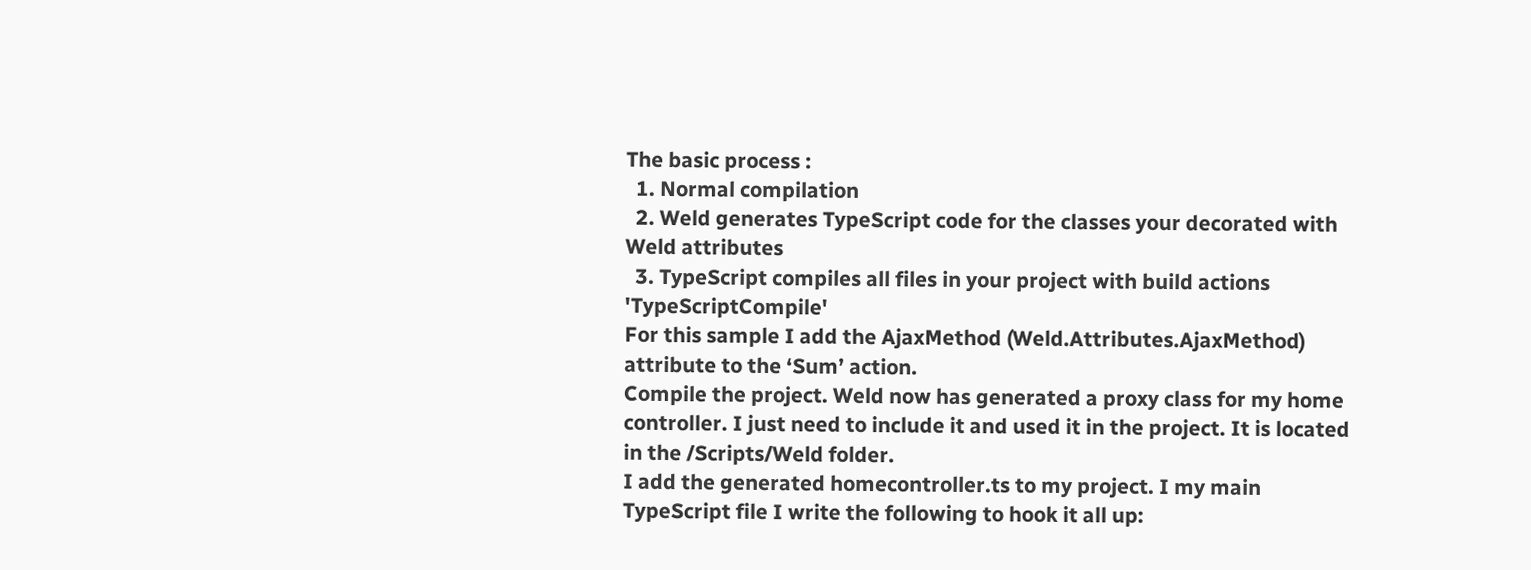The basic process :
  1. Normal compilation
  2. Weld generates TypeScript code for the classes your decorated with Weld attributes
  3. TypeScript compiles all files in your project with build actions 'TypeScriptCompile'
For this sample I add the AjaxMethod (Weld.Attributes.AjaxMethod) attribute to the ‘Sum’ action.
Compile the project. Weld now has generated a proxy class for my home controller. I just need to include it and used it in the project. It is located in the /Scripts/Weld folder.
I add the generated homecontroller.ts to my project. I my main TypeScript file I write the following to hook it all up: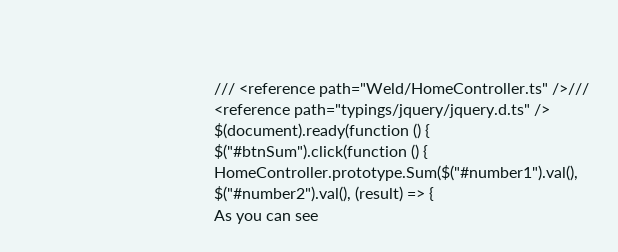/// <reference path="Weld/HomeController.ts" />/// <reference path="typings/jquery/jquery.d.ts" />
$(document).ready(function () {
$("#btnSum").click(function () {
HomeController.prototype.Sum($("#number1").val(), $("#number2").val(), (result) => {
As you can see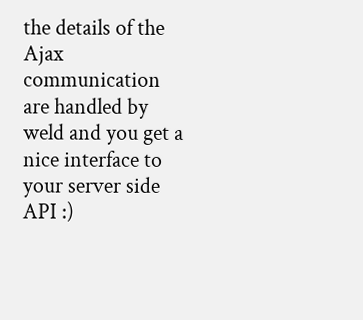the details of the Ajax communication are handled by weld and you get a nice interface to your server side API :)